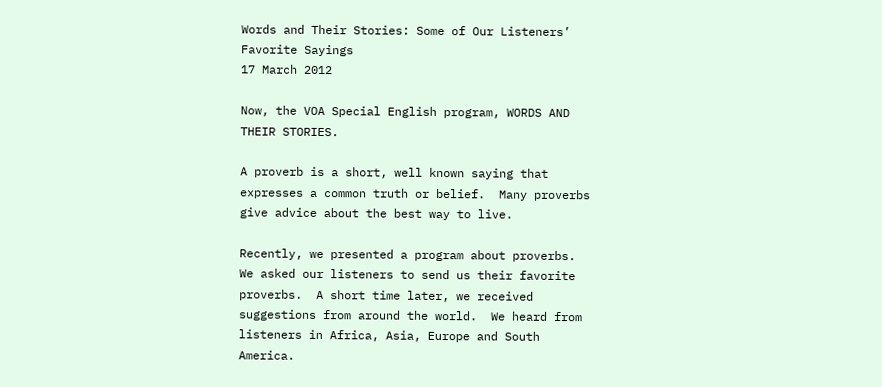Words and Their Stories: Some of Our Listeners’ Favorite Sayings
17 March 2012

Now, the VOA Special English program, WORDS AND THEIR STORIES.

A proverb is a short, well known saying that expresses a common truth or belief.  Many proverbs give advice about the best way to live.

Recently, we presented a program about proverbs.  We asked our listeners to send us their favorite proverbs.  A short time later, we received suggestions from around the world.  We heard from listeners in Africa, Asia, Europe and South America.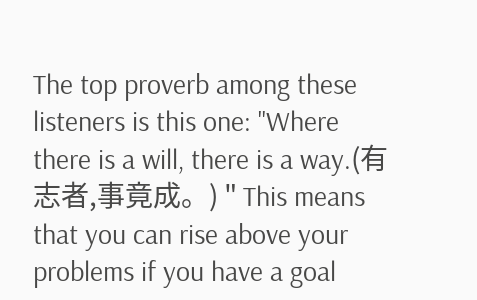The top proverb among these listeners is this one: "Where there is a will, there is a way.(有志者,事竟成。) " This means that you can rise above your problems if you have a goal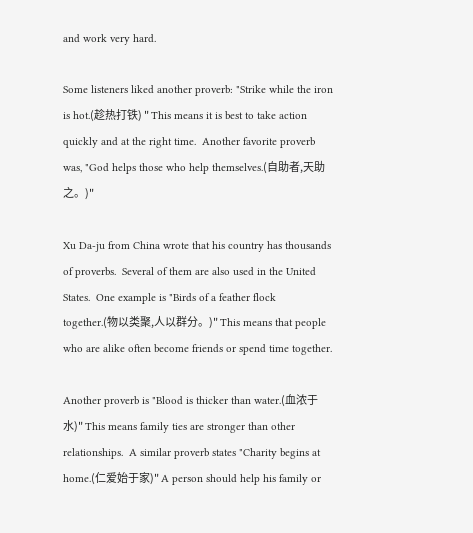and work very hard.

Some listeners liked another proverb: "Strike while the iron is hot.(趁热打铁) " This means it is best to take action quickly and at the right time.  Another favorite proverb was, "God helps those who help themselves.(自助者,天助之。)"

Xu Da-ju from China wrote that his country has thousands of proverbs.  Several of them are also used in the United States.  One example is "Birds of a feather flock together.(物以类聚,人以群分。)" This means that people who are alike often become friends or spend time together.

Another proverb is "Blood is thicker than water.(血浓于水)" This means family ties are stronger than other relationships.  A similar proverb states "Charity begins at home.(仁爱始于家)" A person should help his family or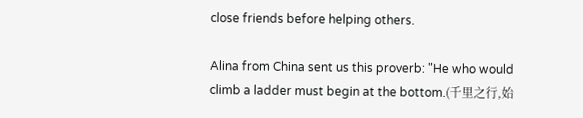close friends before helping others.

Alina from China sent us this proverb: "He who would climb a ladder must begin at the bottom.(千里之行,始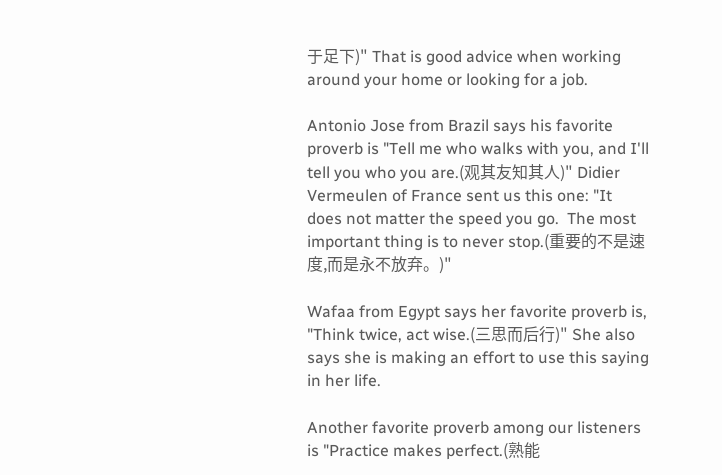于足下)" That is good advice when working around your home or looking for a job.

Antonio Jose from Brazil says his favorite proverb is "Tell me who walks with you, and I'll tell you who you are.(观其友知其人)" Didier Vermeulen of France sent us this one: "It does not matter the speed you go.  The most important thing is to never stop.(重要的不是速度,而是永不放弃。)"

Wafaa from Egypt says her favorite proverb is, "Think twice, act wise.(三思而后行)" She also says she is making an effort to use this saying in her life.

Another favorite proverb among our listeners is "Practice makes perfect.(熟能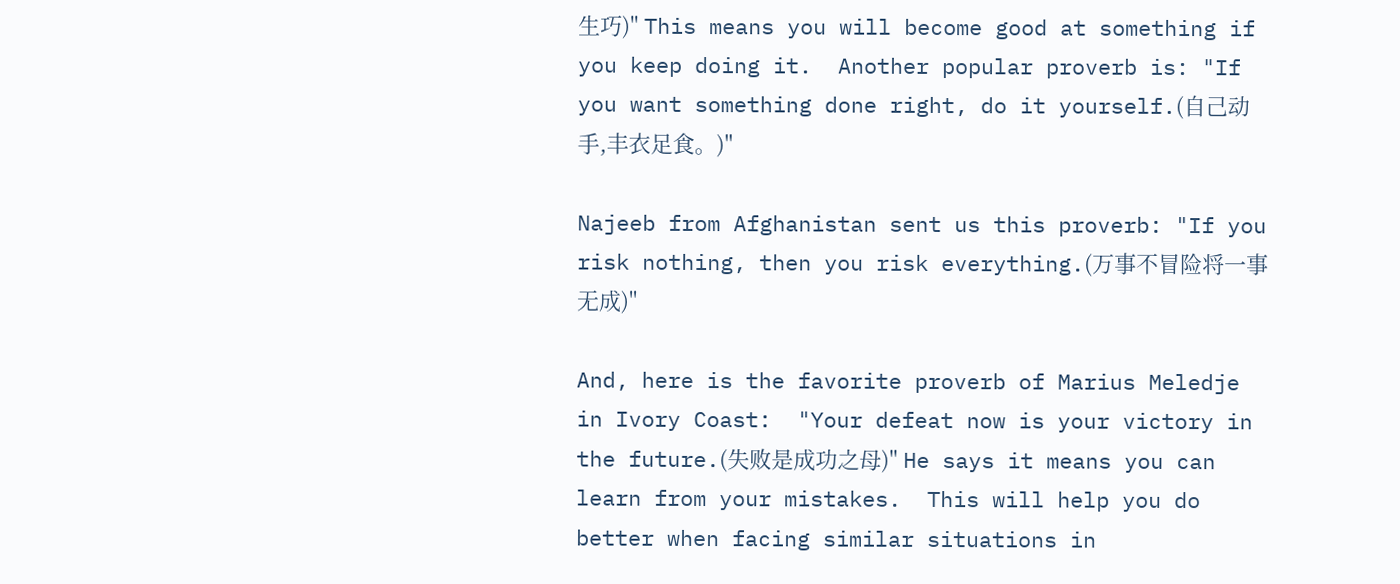生巧)" This means you will become good at something if you keep doing it.  Another popular proverb is: "If you want something done right, do it yourself.(自己动手,丰衣足食。)"

Najeeb from Afghanistan sent us this proverb: "If you risk nothing, then you risk everything.(万事不冒险将一事无成)"

And, here is the favorite proverb of Marius Meledje in Ivory Coast:  "Your defeat now is your victory in the future.(失败是成功之母)" He says it means you can learn from your mistakes.  This will help you do better when facing similar situations in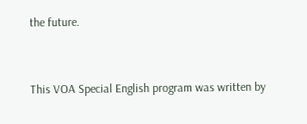the future.


This VOA Special English program was written by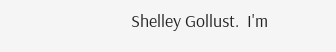Shelley Gollust.  I'm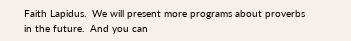Faith Lapidus.  We will present more programs about proverbs in the future.  And you can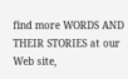find more WORDS AND THEIR STORIES at our Web site,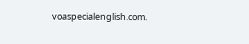voaspecialenglish.com.